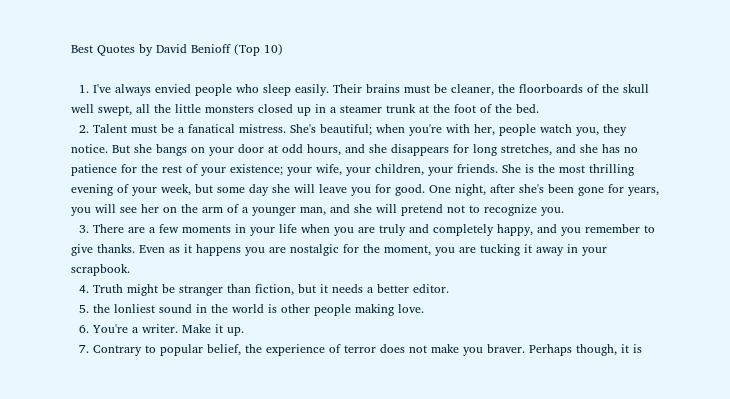Best Quotes by David Benioff (Top 10)

  1. I've always envied people who sleep easily. Their brains must be cleaner, the floorboards of the skull well swept, all the little monsters closed up in a steamer trunk at the foot of the bed.
  2. Talent must be a fanatical mistress. She's beautiful; when you're with her, people watch you, they notice. But she bangs on your door at odd hours, and she disappears for long stretches, and she has no patience for the rest of your existence; your wife, your children, your friends. She is the most thrilling evening of your week, but some day she will leave you for good. One night, after she's been gone for years, you will see her on the arm of a younger man, and she will pretend not to recognize you.
  3. There are a few moments in your life when you are truly and completely happy, and you remember to give thanks. Even as it happens you are nostalgic for the moment, you are tucking it away in your scrapbook.
  4. Truth might be stranger than fiction, but it needs a better editor.
  5. the lonliest sound in the world is other people making love.
  6. You're a writer. Make it up.
  7. Contrary to popular belief, the experience of terror does not make you braver. Perhaps though, it is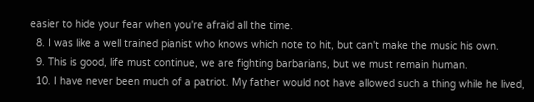easier to hide your fear when you're afraid all the time.
  8. I was like a well trained pianist who knows which note to hit, but can't make the music his own.
  9. This is good, life must continue, we are fighting barbarians, but we must remain human.
  10. I have never been much of a patriot. My father would not have allowed such a thing while he lived,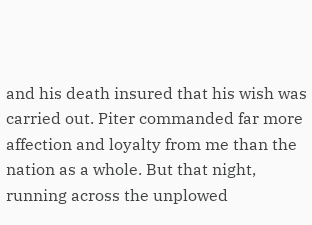and his death insured that his wish was carried out. Piter commanded far more affection and loyalty from me than the nation as a whole. But that night, running across the unplowed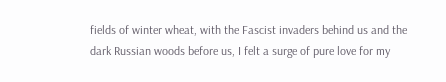fields of winter wheat, with the Fascist invaders behind us and the dark Russian woods before us, I felt a surge of pure love for my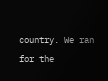country. We ran for the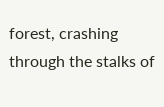forest, crashing through the stalks of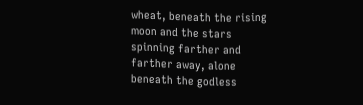wheat, beneath the rising moon and the stars spinning farther and farther away, alone beneath the godless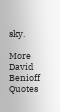sky.

More David Benioff Quotes